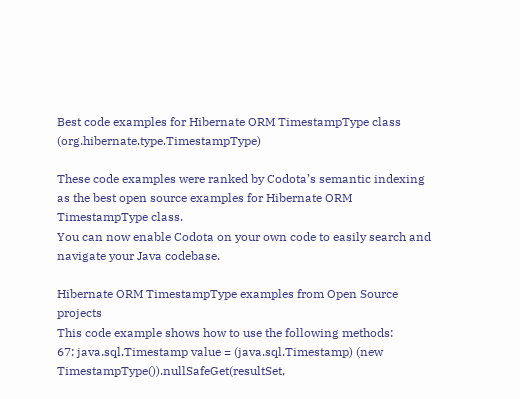Best code examples for Hibernate ORM TimestampType class (org.hibernate.type.TimestampType)

These code examples were ranked by Codota’s semantic indexing as the best open source examples for Hibernate ORM TimestampType class.
You can now enable Codota on your own code to easily search and navigate your Java codebase.

Hibernate ORM TimestampType examples from Open Source projects
This code example shows how to use the following methods:
67: java.sql.Timestamp value = (java.sql.Timestamp) (new TimestampType()).nullSafeGet(resultSet,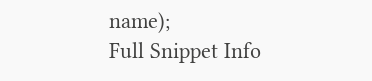name);
Full Snippet Info